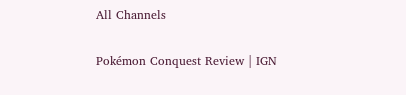All Channels

Pokémon Conquest Review | IGN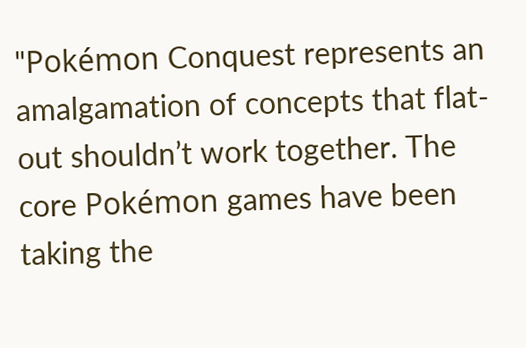"Pokémon Conquest represents an amalgamation of concepts that flat-out shouldn’t work together. The core Pokémon games have been taking the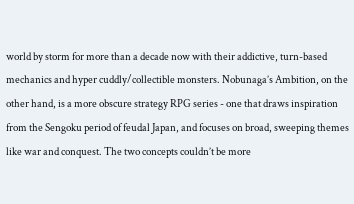world by storm for more than a decade now with their addictive, turn-based mechanics and hyper cuddly/collectible monsters. Nobunaga’s Ambition, on the other hand, is a more obscure strategy RPG series - one that draws inspiration from the Sengoku period of feudal Japan, and focuses on broad, sweeping themes like war and conquest. The two concepts couldn’t be more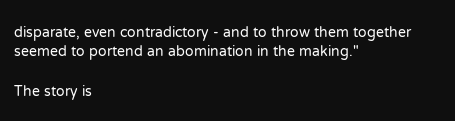disparate, even contradictory - and to throw them together seemed to portend an abomination in the making."

The story is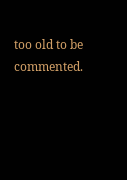too old to be commented.